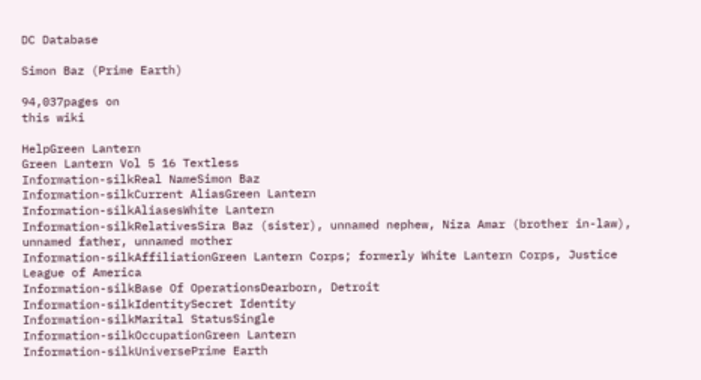DC Database

Simon Baz (Prime Earth)

94,037pages on
this wiki

HelpGreen Lantern
Green Lantern Vol 5 16 Textless
Information-silkReal NameSimon Baz
Information-silkCurrent AliasGreen Lantern
Information-silkAliasesWhite Lantern
Information-silkRelativesSira Baz (sister), unnamed nephew, Niza Amar (brother in-law), unnamed father, unnamed mother
Information-silkAffiliationGreen Lantern Corps; formerly White Lantern Corps, Justice League of America
Information-silkBase Of OperationsDearborn, Detroit
Information-silkIdentitySecret Identity
Information-silkMarital StatusSingle
Information-silkOccupationGreen Lantern
Information-silkUniversePrime Earth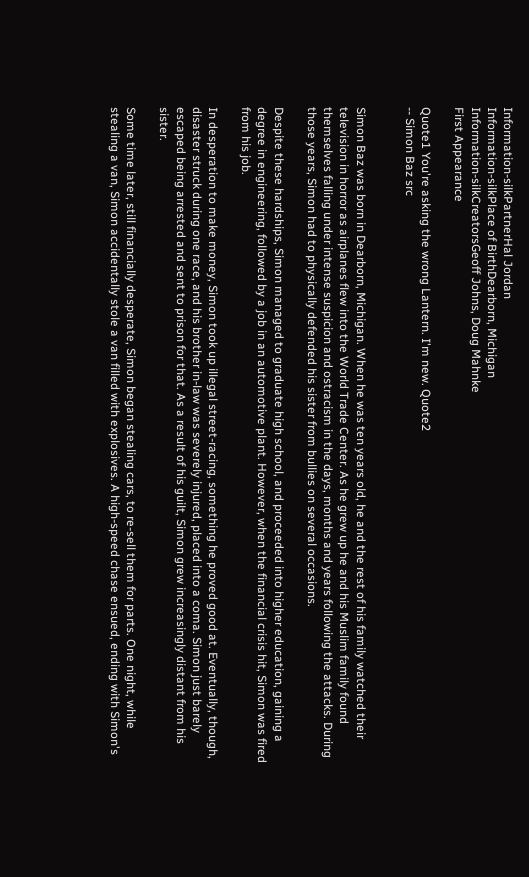Information-silkPartnerHal Jordan
Information-silkPlace of BirthDearborn, Michigan
Information-silkCreatorsGeoff Johns, Doug Mahnke
First Appearance

Quote1 You're asking the wrong Lantern. I'm new. Quote2
-- Simon Baz src


Simon Baz was born in Dearborn, Michigan. When he was ten years old, he and the rest of his family watched their television in horror as airplanes flew into the World Trade Center. As he grew up he and his Muslim family found themselves falling under intense suspicion and ostracism in the days, months and years following the attacks. During those years, Simon had to physically defended his sister from bullies on several occasions.

Despite these hardships, Simon managed to graduate high school, and proceeded into higher education, gaining a degree in engineering, followed by a job in an automotive plant. However, when the financial crisis hit, Simon was fired from his job.

In desperation to make money, Simon took up illegal street-racing, something he proved good at. Eventually, though, disaster struck during one race, and his brother in-law was severely injured, placed into a coma. Simon just barely escaped being arrested and sent to prison for that. As a result of his guilt, Simon grew increasingly distant from his sister.

Some time later, still financially desperate, Simon began stealing cars, to re-sell them for parts. One night, while stealing a van, Simon accidentally stole a van filled with explosives. A high-speed chase ensued, ending with Simon's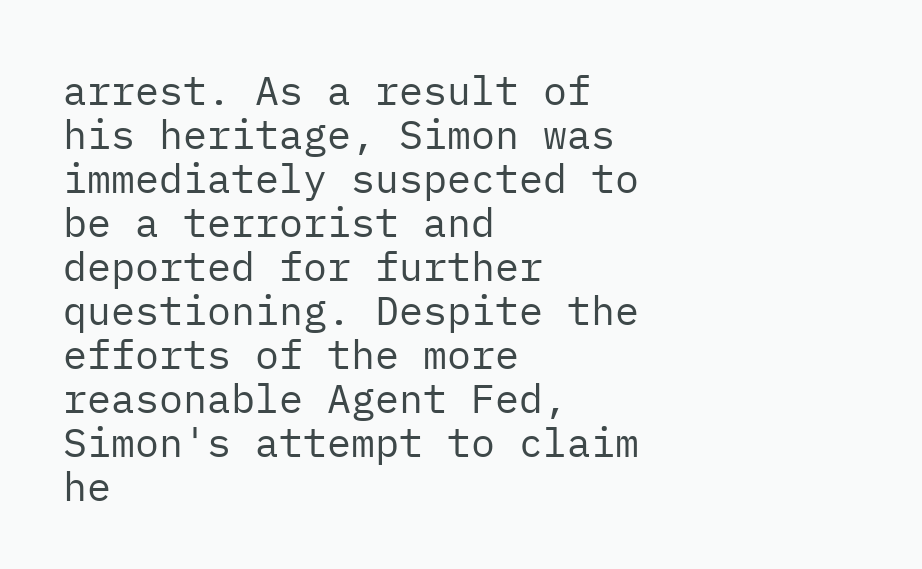arrest. As a result of his heritage, Simon was immediately suspected to be a terrorist and deported for further questioning. Despite the efforts of the more reasonable Agent Fed, Simon's attempt to claim he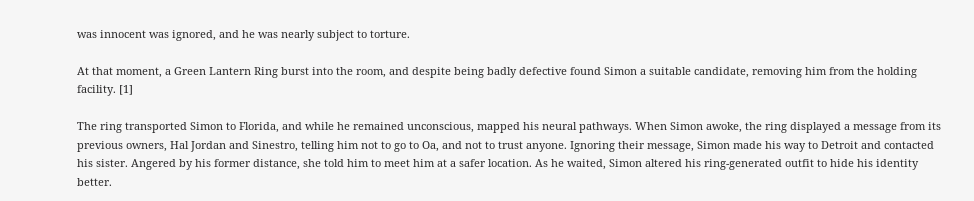was innocent was ignored, and he was nearly subject to torture.

At that moment, a Green Lantern Ring burst into the room, and despite being badly defective found Simon a suitable candidate, removing him from the holding facility. [1]

The ring transported Simon to Florida, and while he remained unconscious, mapped his neural pathways. When Simon awoke, the ring displayed a message from its previous owners, Hal Jordan and Sinestro, telling him not to go to Oa, and not to trust anyone. Ignoring their message, Simon made his way to Detroit and contacted his sister. Angered by his former distance, she told him to meet him at a safer location. As he waited, Simon altered his ring-generated outfit to hide his identity better.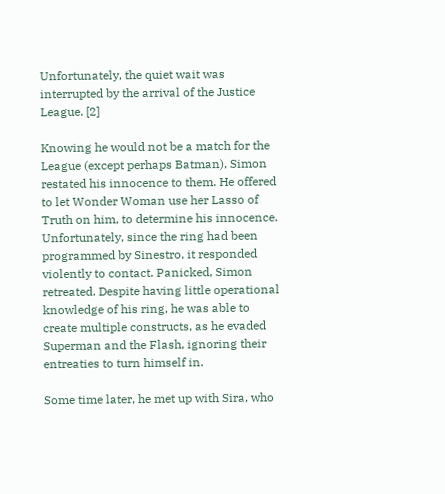Unfortunately, the quiet wait was interrupted by the arrival of the Justice League. [2]

Knowing he would not be a match for the League (except perhaps Batman), Simon restated his innocence to them. He offered to let Wonder Woman use her Lasso of Truth on him, to determine his innocence. Unfortunately, since the ring had been programmed by Sinestro, it responded violently to contact. Panicked, Simon retreated. Despite having little operational knowledge of his ring, he was able to create multiple constructs, as he evaded Superman and the Flash, ignoring their entreaties to turn himself in.

Some time later, he met up with Sira, who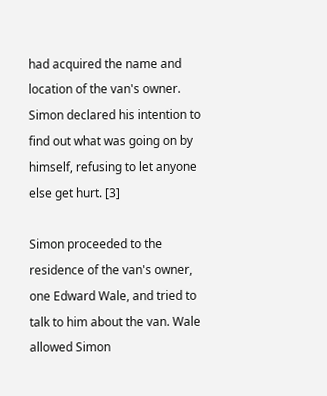had acquired the name and location of the van's owner. Simon declared his intention to find out what was going on by himself, refusing to let anyone else get hurt. [3]

Simon proceeded to the residence of the van's owner, one Edward Wale, and tried to talk to him about the van. Wale allowed Simon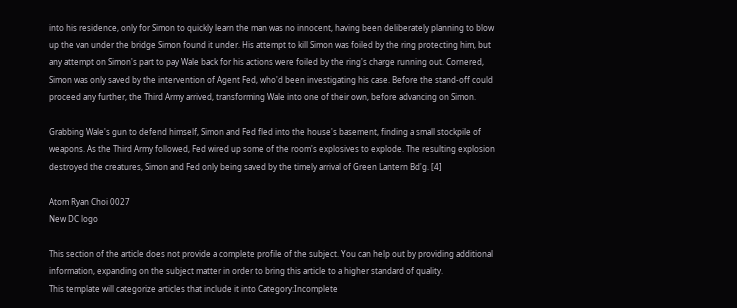into his residence, only for Simon to quickly learn the man was no innocent, having been deliberately planning to blow up the van under the bridge Simon found it under. His attempt to kill Simon was foiled by the ring protecting him, but any attempt on Simon's part to pay Wale back for his actions were foiled by the ring's charge running out. Cornered, Simon was only saved by the intervention of Agent Fed, who'd been investigating his case. Before the stand-off could proceed any further, the Third Army arrived, transforming Wale into one of their own, before advancing on Simon.

Grabbing Wale's gun to defend himself, Simon and Fed fled into the house's basement, finding a small stockpile of weapons. As the Third Army followed, Fed wired up some of the room's explosives to explode. The resulting explosion destroyed the creatures, Simon and Fed only being saved by the timely arrival of Green Lantern Bd'g. [4]

Atom Ryan Choi 0027
New DC logo

This section of the article does not provide a complete profile of the subject. You can help out by providing additional information, expanding on the subject matter in order to bring this article to a higher standard of quality.
This template will categorize articles that include it into Category:Incomplete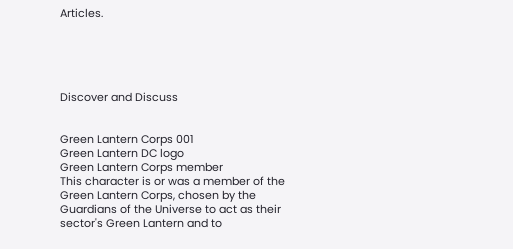Articles.





Discover and Discuss


Green Lantern Corps 001
Green Lantern DC logo
Green Lantern Corps member
This character is or was a member of the Green Lantern Corps, chosen by the Guardians of the Universe to act as their sector's Green Lantern and to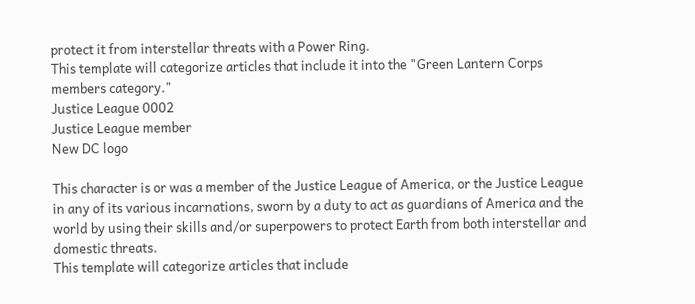protect it from interstellar threats with a Power Ring.
This template will categorize articles that include it into the "Green Lantern Corps members category."
Justice League 0002
Justice League member
New DC logo

This character is or was a member of the Justice League of America, or the Justice League in any of its various incarnations, sworn by a duty to act as guardians of America and the world by using their skills and/or superpowers to protect Earth from both interstellar and domestic threats.
This template will categorize articles that include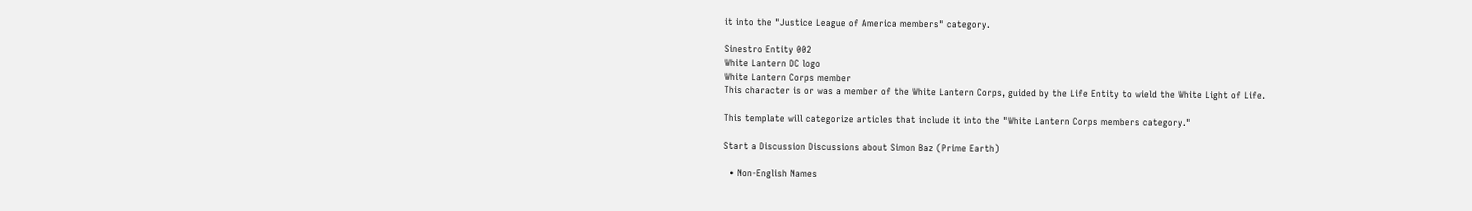it into the "Justice League of America members" category.

Sinestro Entity 002
White Lantern DC logo
White Lantern Corps member
This character is or was a member of the White Lantern Corps, guided by the Life Entity to wield the White Light of Life.

This template will categorize articles that include it into the "White Lantern Corps members category."

Start a Discussion Discussions about Simon Baz (Prime Earth)

  • Non-English Names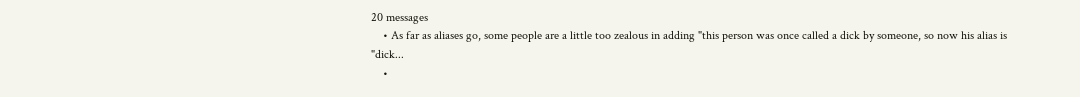20 messages
    • As far as aliases go, some people are a little too zealous in adding "this person was once called a dick by someone, so now his alias is "dick...
    •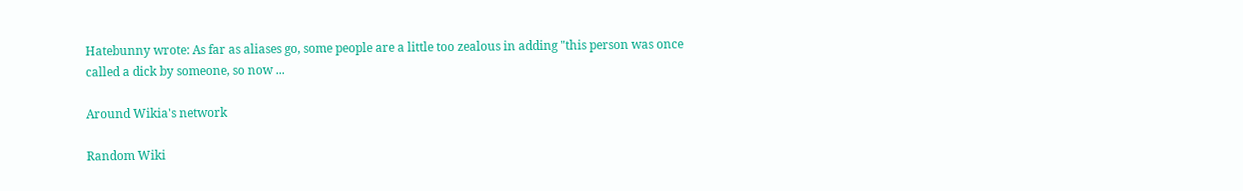Hatebunny wrote: As far as aliases go, some people are a little too zealous in adding "this person was once called a dick by someone, so now ...

Around Wikia's network

Random Wiki